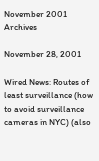November 2001 Archives

November 28, 2001

Wired News: Routes of least surveillance (how to avoid surveillance cameras in NYC) (also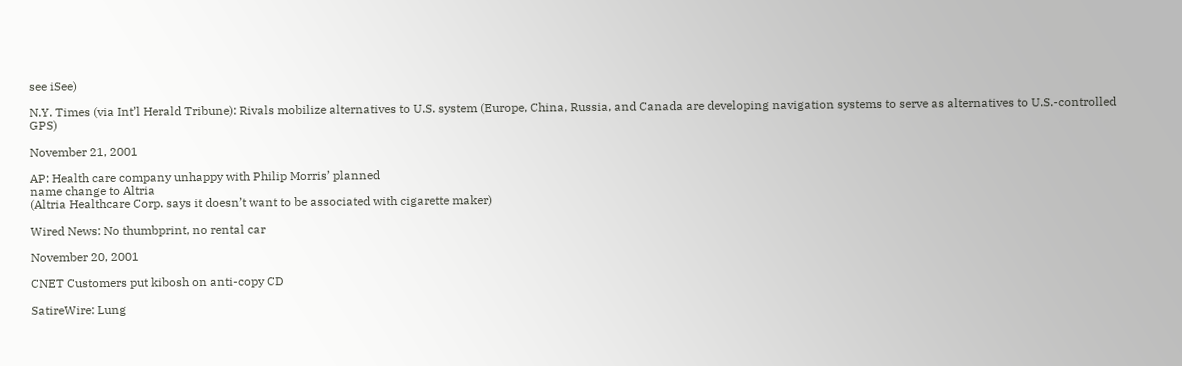see iSee)

N.Y. Times (via Int’l Herald Tribune): Rivals mobilize alternatives to U.S. system (Europe, China, Russia, and Canada are developing navigation systems to serve as alternatives to U.S.-controlled GPS)

November 21, 2001

AP: Health care company unhappy with Philip Morris’ planned
name change to Altria
(Altria Healthcare Corp. says it doesn’t want to be associated with cigarette maker)

Wired News: No thumbprint, no rental car

November 20, 2001

CNET Customers put kibosh on anti-copy CD

SatireWire: Lung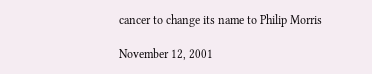cancer to change its name to Philip Morris

November 12, 2001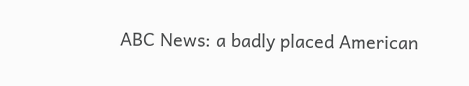ABC News: a badly placed American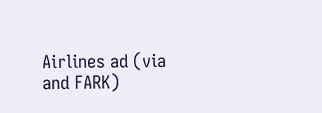Airlines ad (via and FARK)